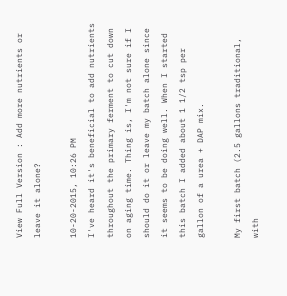View Full Version : Add more nutrients or leave it alone?

10-20-2015, 10:26 PM
I've heard it's beneficial to add nutrients throughout the primary ferment to cut down on aging time. Thing is, I'm not sure if I should do it or leave my batch alone since it seems to be doing well. When I started this batch I added about 1 1/2 tsp per gallon of a urea + DAP mix.

My first batch (2.5 gallons traditional, with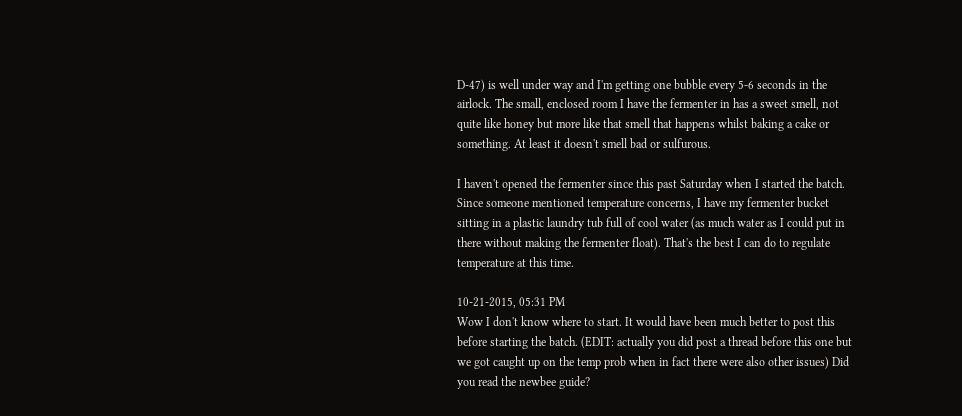D-47) is well under way and I'm getting one bubble every 5-6 seconds in the airlock. The small, enclosed room I have the fermenter in has a sweet smell, not quite like honey but more like that smell that happens whilst baking a cake or something. At least it doesn't smell bad or sulfurous.

I haven't opened the fermenter since this past Saturday when I started the batch. Since someone mentioned temperature concerns, I have my fermenter bucket sitting in a plastic laundry tub full of cool water (as much water as I could put in there without making the fermenter float). That's the best I can do to regulate temperature at this time.

10-21-2015, 05:31 PM
Wow I don't know where to start. It would have been much better to post this before starting the batch. (EDIT: actually you did post a thread before this one but we got caught up on the temp prob when in fact there were also other issues) Did you read the newbee guide?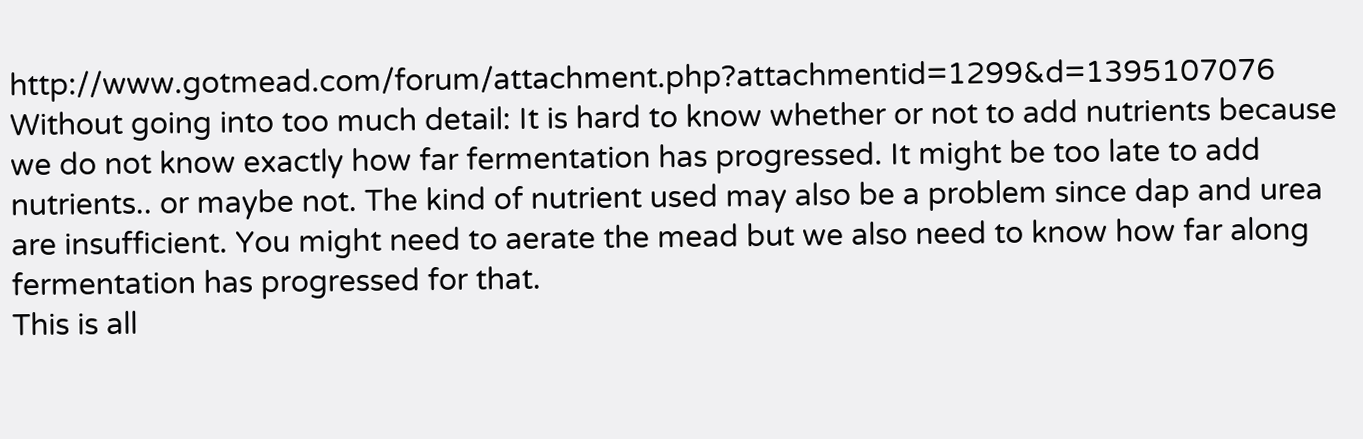http://www.gotmead.com/forum/attachment.php?attachmentid=1299&d=1395107076
Without going into too much detail: It is hard to know whether or not to add nutrients because we do not know exactly how far fermentation has progressed. It might be too late to add nutrients.. or maybe not. The kind of nutrient used may also be a problem since dap and urea are insufficient. You might need to aerate the mead but we also need to know how far along fermentation has progressed for that.
This is all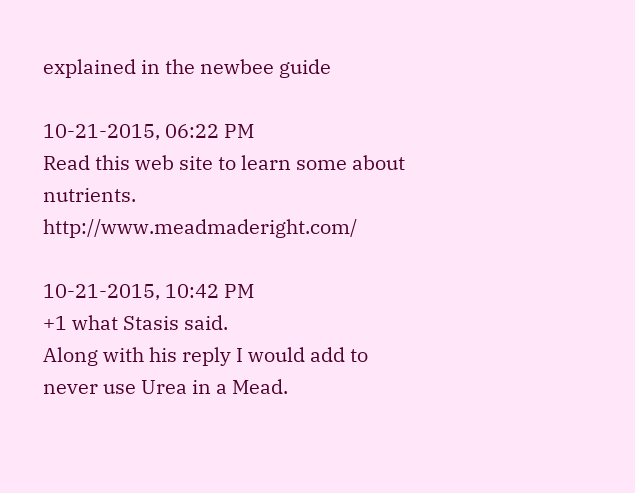explained in the newbee guide

10-21-2015, 06:22 PM
Read this web site to learn some about nutrients. http://www.meadmaderight.com/

10-21-2015, 10:42 PM
+1 what Stasis said.
Along with his reply I would add to never use Urea in a Mead.